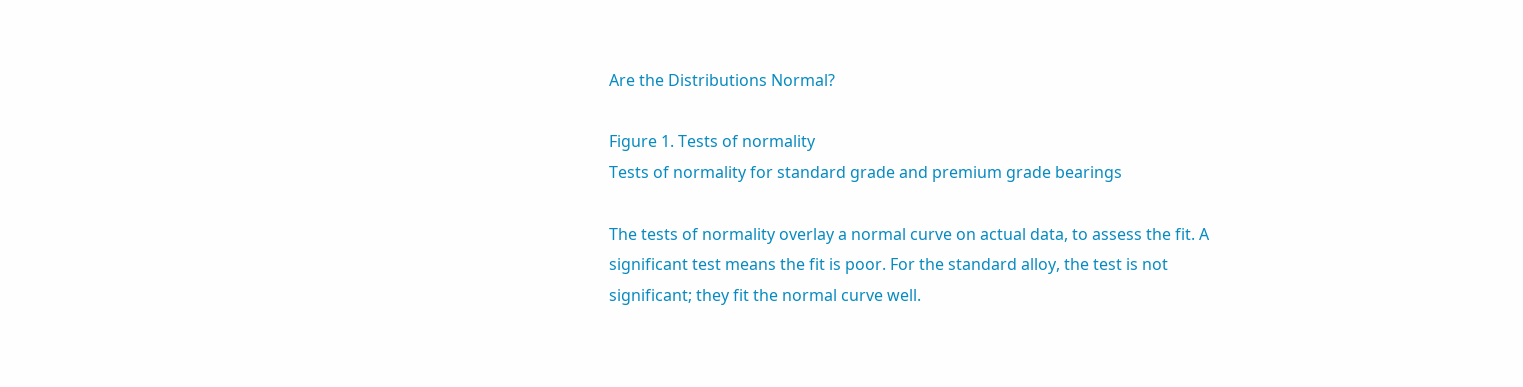Are the Distributions Normal?

Figure 1. Tests of normality
Tests of normality for standard grade and premium grade bearings

The tests of normality overlay a normal curve on actual data, to assess the fit. A significant test means the fit is poor. For the standard alloy, the test is not significant; they fit the normal curve well.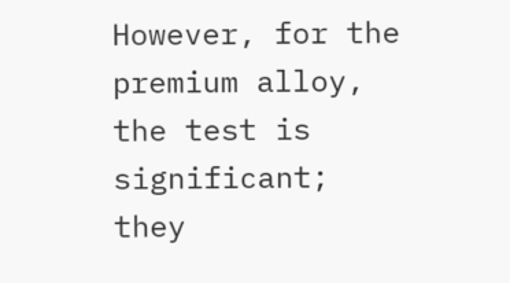However, for the premium alloy, the test is significant; they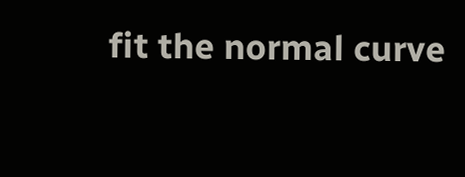fit the normal curve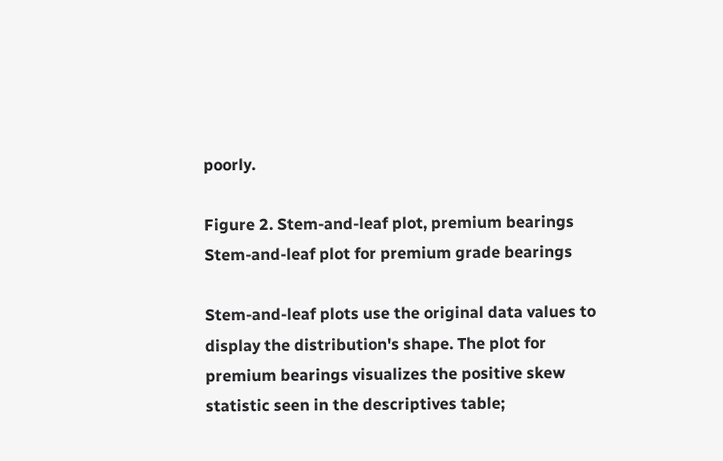poorly.

Figure 2. Stem-and-leaf plot, premium bearings
Stem-and-leaf plot for premium grade bearings

Stem-and-leaf plots use the original data values to display the distribution's shape. The plot for premium bearings visualizes the positive skew statistic seen in the descriptives table;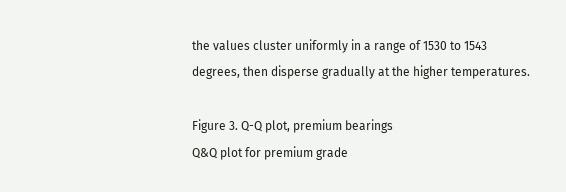the values cluster uniformly in a range of 1530 to 1543 degrees, then disperse gradually at the higher temperatures.

Figure 3. Q-Q plot, premium bearings
Q&Q plot for premium grade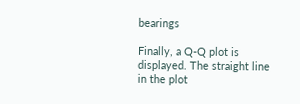bearings

Finally, a Q-Q plot is displayed. The straight line in the plot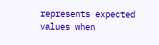represents expected values when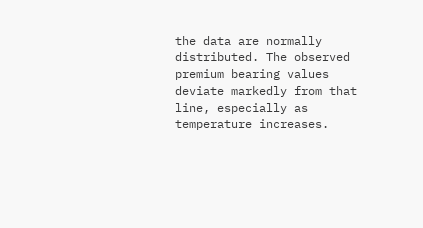the data are normally distributed. The observed premium bearing values deviate markedly from that line, especially as temperature increases.